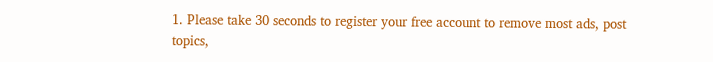1. Please take 30 seconds to register your free account to remove most ads, post topics,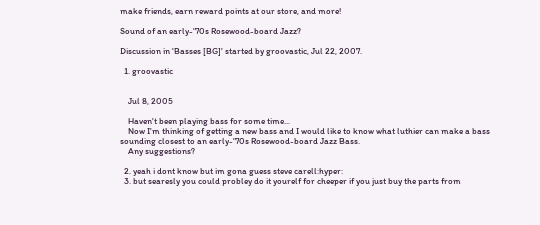make friends, earn reward points at our store, and more!

Sound of an early-'70s Rosewood-board Jazz?

Discussion in 'Basses [BG]' started by groovastic, Jul 22, 2007.

  1. groovastic


    Jul 8, 2005

    Haven't been playing bass for some time...
    Now I'm thinking of getting a new bass and I would like to know what luthier can make a bass sounding closest to an early-'70s Rosewood-board Jazz Bass.
    Any suggestions?

  2. yeah i dont know but im gona guess steve carell:hyper:
  3. but searesly you could probley do it yourelf for cheeper if you just buy the parts from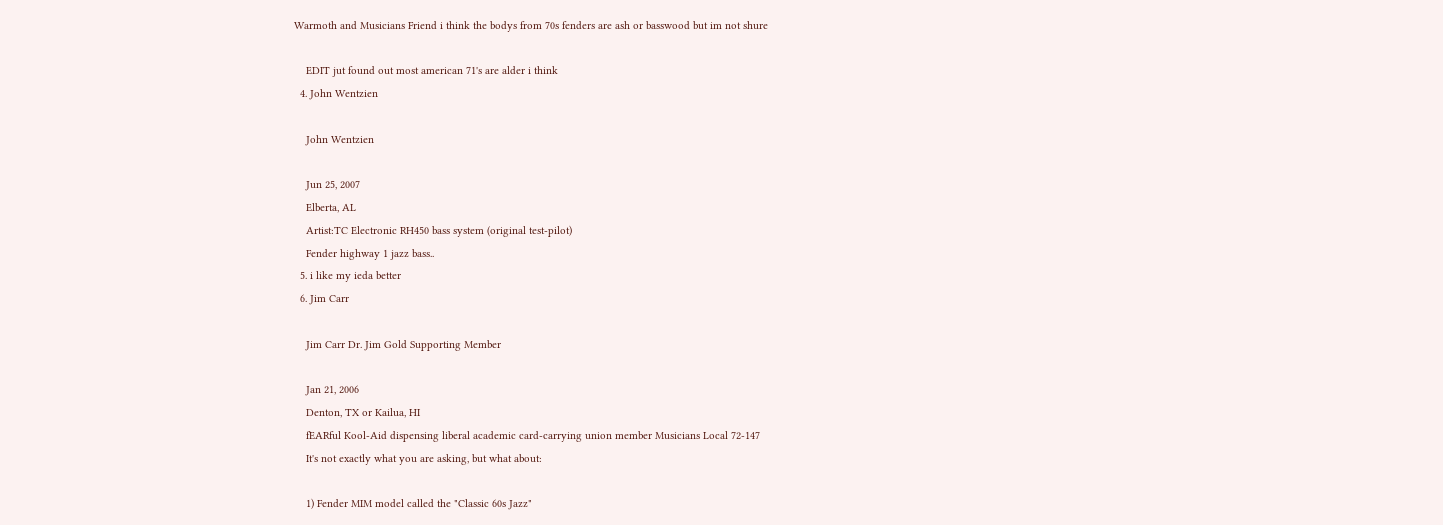Warmoth and Musicians Friend i think the bodys from 70s fenders are ash or basswood but im not shure

    EDIT jut found out most american 71's are alder i think
  4. John Wentzien

    John Wentzien

    Jun 25, 2007
    Elberta, AL
    Artist:TC Electronic RH450 bass system (original test-pilot)
    Fender highway 1 jazz bass..
  5. i like my ieda better
  6. Jim Carr

    Jim Carr Dr. Jim Gold Supporting Member

    Jan 21, 2006
    Denton, TX or Kailua, HI
    fEARful Kool-Aid dispensing liberal academic card-carrying union member Musicians Local 72-147
    It's not exactly what you are asking, but what about:

    1) Fender MIM model called the "Classic 60s Jazz"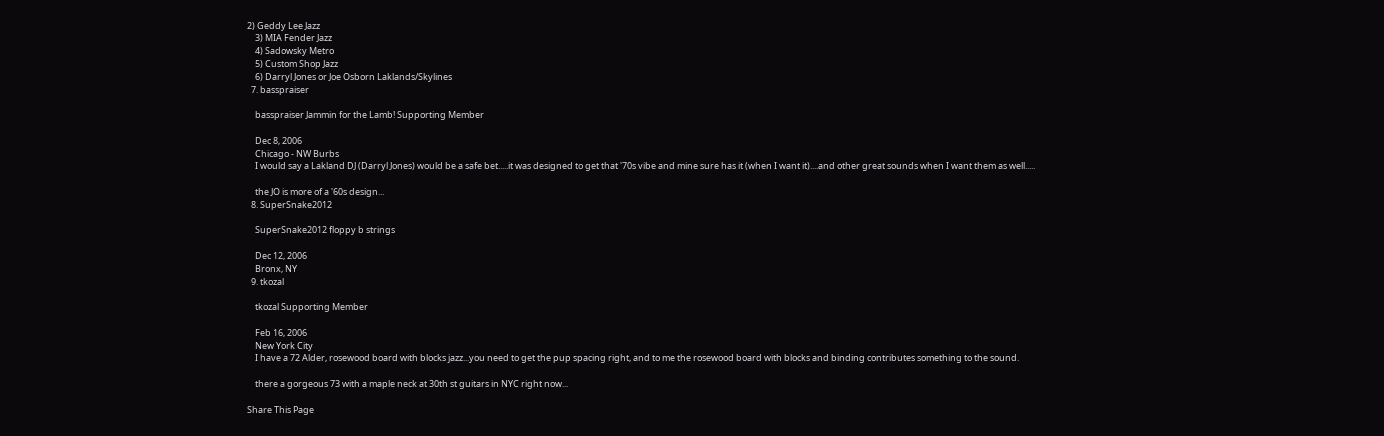2) Geddy Lee Jazz
    3) MIA Fender Jazz
    4) Sadowsky Metro
    5) Custom Shop Jazz
    6) Darryl Jones or Joe Osborn Laklands/Skylines
  7. basspraiser

    basspraiser Jammin for the Lamb! Supporting Member

    Dec 8, 2006
    Chicago - NW Burbs
    I would say a Lakland DJ (Darryl Jones) would be a safe bet.....it was designed to get that '70s vibe and mine sure has it (when I want it)....and other great sounds when I want them as well.....

    the JO is more of a '60s design...
  8. SuperSnake2012

    SuperSnake2012 floppy b strings

    Dec 12, 2006
    Bronx, NY
  9. tkozal

    tkozal Supporting Member

    Feb 16, 2006
    New York City
    I have a 72 Alder, rosewood board with blocks jazz...you need to get the pup spacing right, and to me the rosewood board with blocks and binding contributes something to the sound.

    there a gorgeous 73 with a maple neck at 30th st guitars in NYC right now...

Share This Page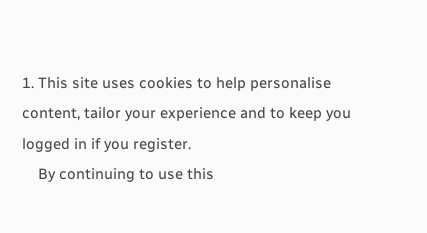1. This site uses cookies to help personalise content, tailor your experience and to keep you logged in if you register.
    By continuing to use this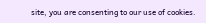site, you are consenting to our use of cookies.